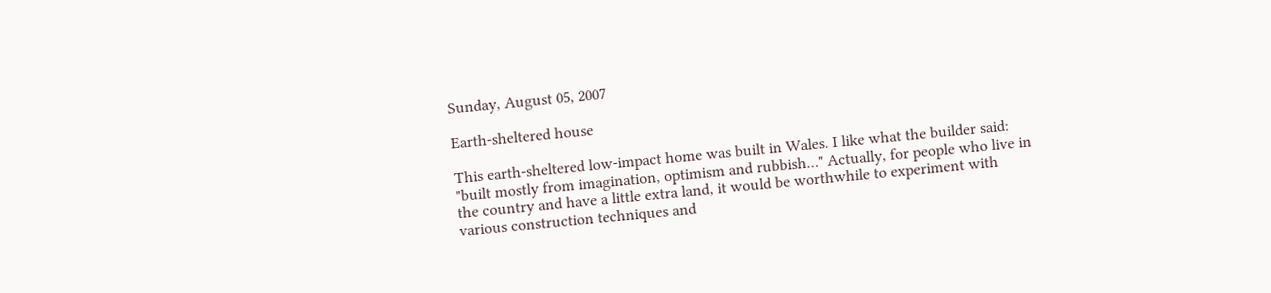Sunday, August 05, 2007

Earth-sheltered house

This earth-sheltered low-impact home was built in Wales. I like what the builder said: "built mostly from imagination, optimism and rubbish…" Actually, for people who live in the country and have a little extra land, it would be worthwhile to experiment with various construction techniques and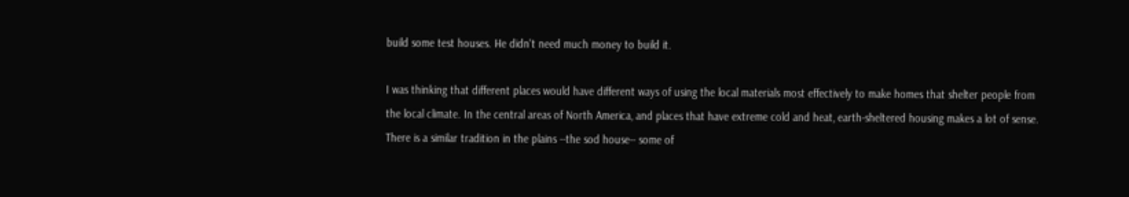build some test houses. He didn't need much money to build it.

I was thinking that different places would have different ways of using the local materials most effectively to make homes that shelter people from the local climate. In the central areas of North America, and places that have extreme cold and heat, earth-sheltered housing makes a lot of sense. There is a similar tradition in the plains --the sod house-- some of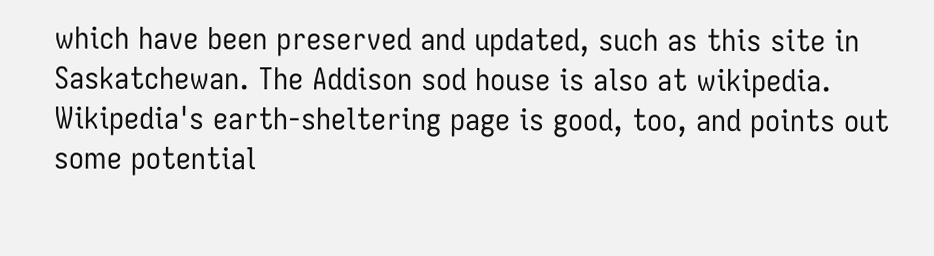which have been preserved and updated, such as this site in Saskatchewan. The Addison sod house is also at wikipedia. Wikipedia's earth-sheltering page is good, too, and points out some potential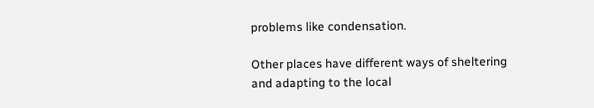problems like condensation.

Other places have different ways of sheltering and adapting to the local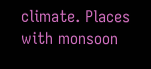climate. Places with monsoon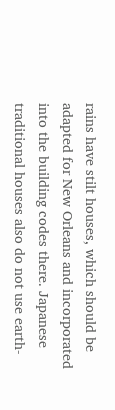rains have stilt houses, which should be adapted for New Orleans and incorporated into the building codes there. Japanese traditional houses also do not use earth-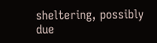sheltering, possibly due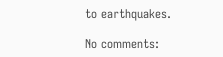to earthquakes.

No comments: